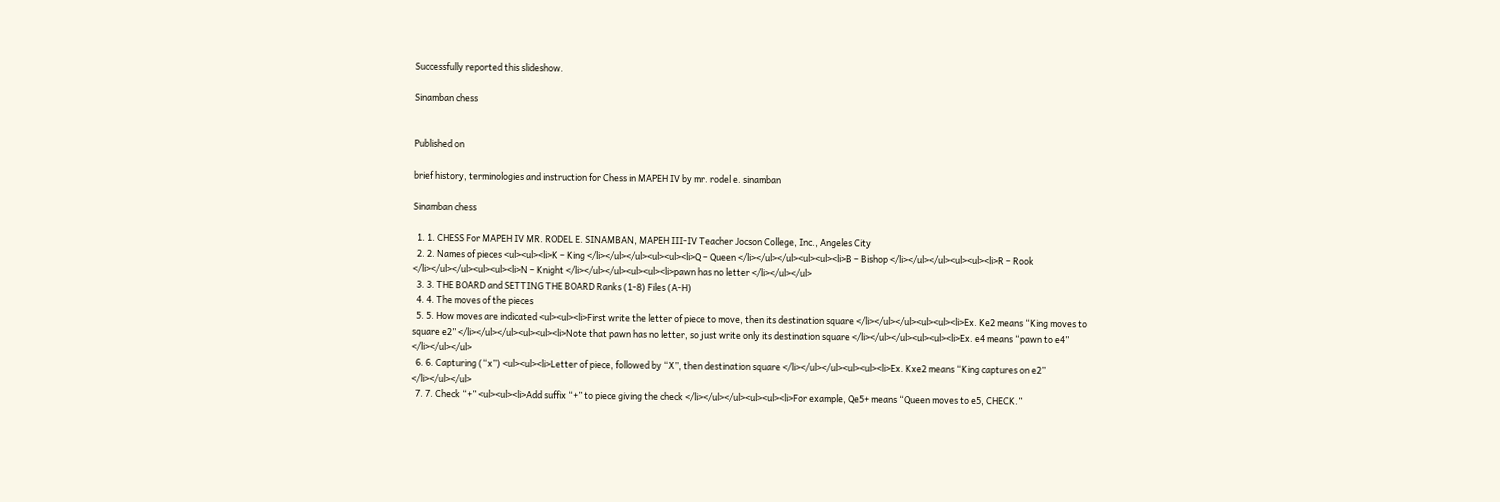Successfully reported this slideshow.

Sinamban chess


Published on

brief history, terminologies and instruction for Chess in MAPEH IV by mr. rodel e. sinamban

Sinamban chess

  1. 1. CHESS For MAPEH IV MR. RODEL E. SINAMBAN, MAPEH III-IV Teacher Jocson College, Inc., Angeles City
  2. 2. Names of pieces <ul><ul><li>K – King </li></ul></ul><ul><ul><li>Q – Queen </li></ul></ul><ul><ul><li>B – Bishop </li></ul></ul><ul><ul><li>R – Rook </li></ul></ul><ul><ul><li>N – Knight </li></ul></ul><ul><ul><li>pawn has no letter </li></ul></ul>
  3. 3. THE BOARD and SETTING THE BOARD Ranks (1-8) Files (A-H)
  4. 4. The moves of the pieces
  5. 5. How moves are indicated <ul><ul><li>First write the letter of piece to move, then its destination square </li></ul></ul><ul><ul><li>Ex. Ke2 means “King moves to square e2” </li></ul></ul><ul><ul><li>Note that pawn has no letter, so just write only its destination square </li></ul></ul><ul><ul><li>Ex. e4 means “pawn to e4” </li></ul></ul>
  6. 6. Capturing (“x”) <ul><ul><li>Letter of piece, followed by “X”, then destination square </li></ul></ul><ul><ul><li>Ex. Kxe2 means “King captures on e2” </li></ul></ul>
  7. 7. Check “+” <ul><ul><li>Add suffix “+” to piece giving the check </li></ul></ul><ul><ul><li>For example, Qe5+ means “Queen moves to e5, CHECK.”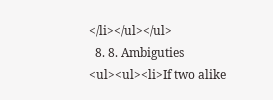</li></ul></ul>
  8. 8. Ambiguties <ul><ul><li>If two alike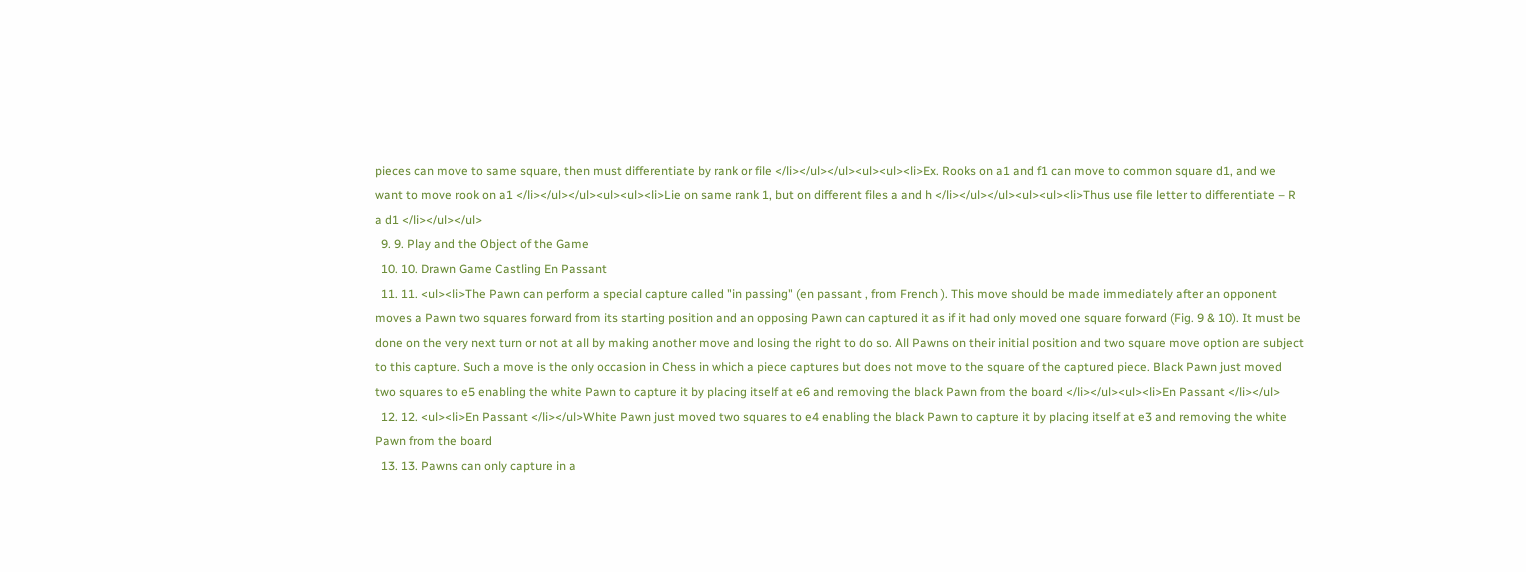pieces can move to same square, then must differentiate by rank or file </li></ul></ul><ul><ul><li>Ex. Rooks on a1 and f1 can move to common square d1, and we want to move rook on a1 </li></ul></ul><ul><ul><li>Lie on same rank 1, but on different files a and h </li></ul></ul><ul><ul><li>Thus use file letter to differentiate – R a d1 </li></ul></ul>
  9. 9. Play and the Object of the Game
  10. 10. Drawn Game Castling En Passant
  11. 11. <ul><li>The Pawn can perform a special capture called "in passing" (en passant , from French ). This move should be made immediately after an opponent moves a Pawn two squares forward from its starting position and an opposing Pawn can captured it as if it had only moved one square forward (Fig. 9 & 10). It must be done on the very next turn or not at all by making another move and losing the right to do so. All Pawns on their initial position and two square move option are subject to this capture. Such a move is the only occasion in Chess in which a piece captures but does not move to the square of the captured piece. Black Pawn just moved two squares to e5 enabling the white Pawn to capture it by placing itself at e6 and removing the black Pawn from the board </li></ul><ul><li>En Passant </li></ul>
  12. 12. <ul><li>En Passant </li></ul>White Pawn just moved two squares to e4 enabling the black Pawn to capture it by placing itself at e3 and removing the white Pawn from the board
  13. 13. Pawns can only capture in a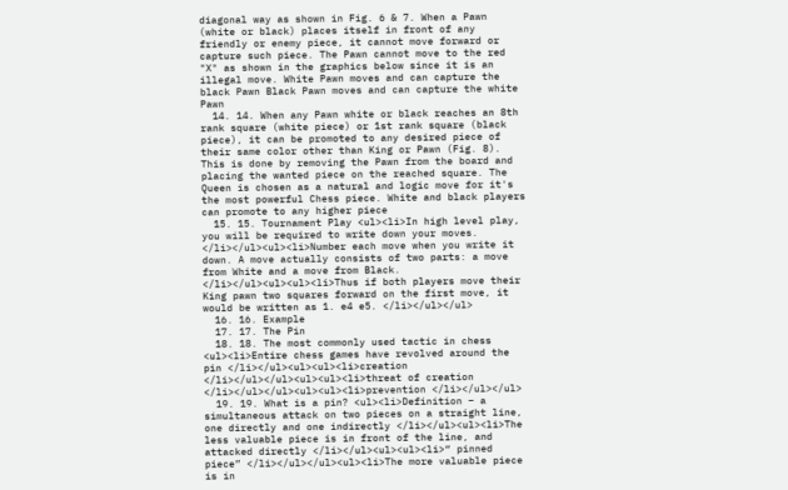diagonal way as shown in Fig. 6 & 7. When a Pawn (white or black) places itself in front of any friendly or enemy piece, it cannot move forward or capture such piece. The Pawn cannot move to the red "X" as shown in the graphics below since it is an illegal move. White Pawn moves and can capture the black Pawn Black Pawn moves and can capture the white Pawn
  14. 14. When any Pawn white or black reaches an 8th rank square (white piece) or 1st rank square (black piece), it can be promoted to any desired piece of their same color other than King or Pawn (Fig. 8). This is done by removing the Pawn from the board and placing the wanted piece on the reached square. The Queen is chosen as a natural and logic move for it's the most powerful Chess piece. White and black players can promote to any higher piece
  15. 15. Tournament Play <ul><li>In high level play, you will be required to write down your moves. </li></ul><ul><li>Number each move when you write it down. A move actually consists of two parts: a move from White and a move from Black. </li></ul><ul><ul><li>Thus if both players move their King pawn two squares forward on the first move, it would be written as 1. e4 e5. </li></ul></ul>
  16. 16. Example
  17. 17. The Pin
  18. 18. The most commonly used tactic in chess <ul><li>Entire chess games have revolved around the pin </li></ul><ul><ul><li>creation </li></ul></ul><ul><ul><li>threat of creation </li></ul></ul><ul><ul><li>prevention </li></ul></ul>
  19. 19. What is a pin? <ul><li>Definition – a simultaneous attack on two pieces on a straight line, one directly and one indirectly </li></ul><ul><li>The less valuable piece is in front of the line, and attacked directly </li></ul><ul><ul><li>“ pinned piece” </li></ul></ul><ul><li>The more valuable piece is in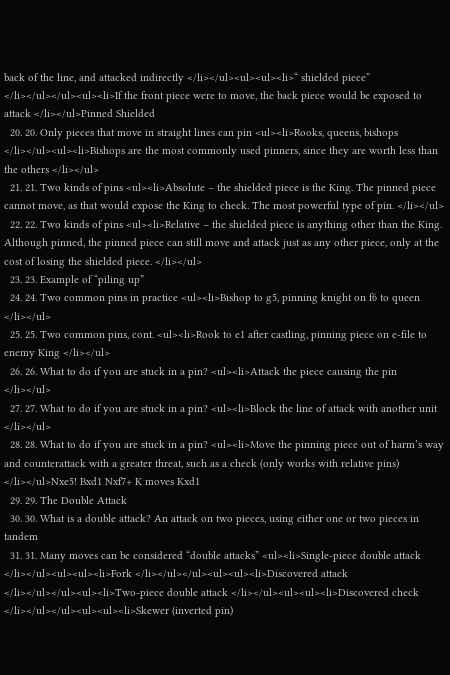back of the line, and attacked indirectly </li></ul><ul><ul><li>“ shielded piece” </li></ul></ul><ul><li>If the front piece were to move, the back piece would be exposed to attack </li></ul>Pinned Shielded
  20. 20. Only pieces that move in straight lines can pin <ul><li>Rooks, queens, bishops </li></ul><ul><li>Bishops are the most commonly used pinners, since they are worth less than the others </li></ul>
  21. 21. Two kinds of pins <ul><li>Absolute – the shielded piece is the King. The pinned piece cannot move, as that would expose the King to check. The most powerful type of pin. </li></ul>
  22. 22. Two kinds of pins <ul><li>Relative – the shielded piece is anything other than the King. Although pinned, the pinned piece can still move and attack just as any other piece, only at the cost of losing the shielded piece. </li></ul>
  23. 23. Example of “piling up”
  24. 24. Two common pins in practice <ul><li>Bishop to g5, pinning knight on f6 to queen </li></ul>
  25. 25. Two common pins, cont. <ul><li>Rook to e1 after castling, pinning piece on e-file to enemy King </li></ul>
  26. 26. What to do if you are stuck in a pin? <ul><li>Attack the piece causing the pin </li></ul>
  27. 27. What to do if you are stuck in a pin? <ul><li>Block the line of attack with another unit </li></ul>
  28. 28. What to do if you are stuck in a pin? <ul><li>Move the pinning piece out of harm’s way and counterattack with a greater threat, such as a check (only works with relative pins) </li></ul>Nxe5! Bxd1 Nxf7+ K moves Kxd1
  29. 29. The Double Attack
  30. 30. What is a double attack? An attack on two pieces, using either one or two pieces in tandem
  31. 31. Many moves can be considered “double attacks” <ul><li>Single-piece double attack </li></ul><ul><ul><li>Fork </li></ul></ul><ul><ul><li>Discovered attack </li></ul></ul><ul><li>Two-piece double attack </li></ul><ul><ul><li>Discovered check </li></ul></ul><ul><ul><li>Skewer (inverted pin)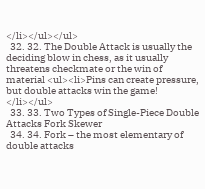</li></ul></ul>
  32. 32. The Double Attack is usually the deciding blow in chess, as it usually threatens checkmate or the win of material <ul><li>Pins can create pressure, but double attacks win the game! </li></ul>
  33. 33. Two Types of Single-Piece Double Attacks Fork Skewer
  34. 34. Fork – the most elementary of double attacks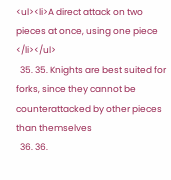<ul><li>A direct attack on two pieces at once, using one piece </li></ul>
  35. 35. Knights are best suited for forks, since they cannot be counterattacked by other pieces than themselves
  36. 36.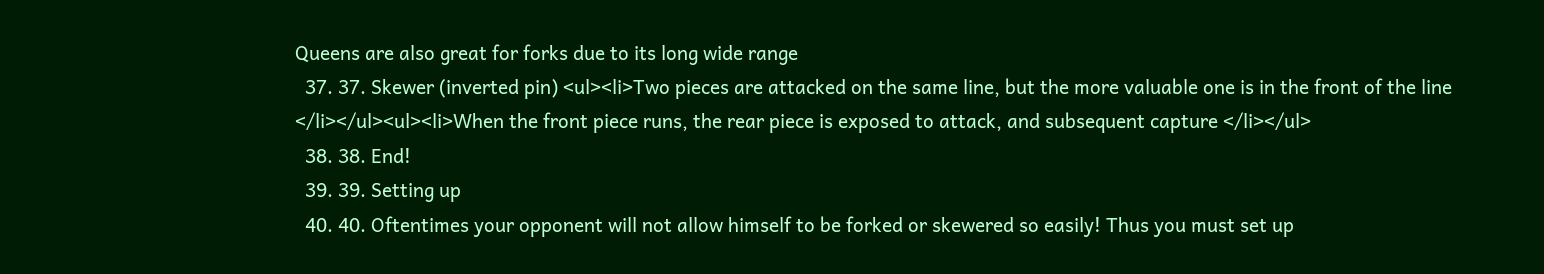Queens are also great for forks due to its long wide range
  37. 37. Skewer (inverted pin) <ul><li>Two pieces are attacked on the same line, but the more valuable one is in the front of the line </li></ul><ul><li>When the front piece runs, the rear piece is exposed to attack, and subsequent capture </li></ul>
  38. 38. End!
  39. 39. Setting up
  40. 40. Oftentimes your opponent will not allow himself to be forked or skewered so easily! Thus you must set up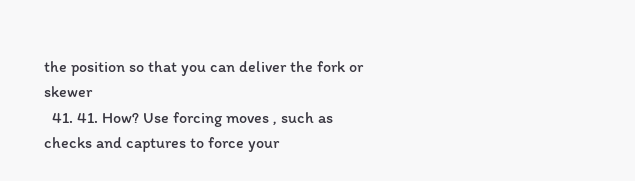the position so that you can deliver the fork or skewer
  41. 41. How? Use forcing moves , such as checks and captures to force your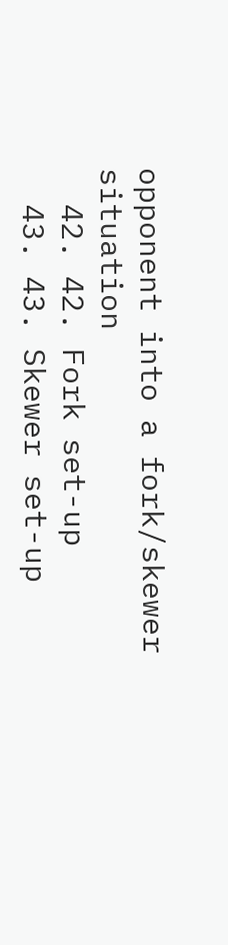opponent into a fork/skewer situation
  42. 42. Fork set-up
  43. 43. Skewer set-up